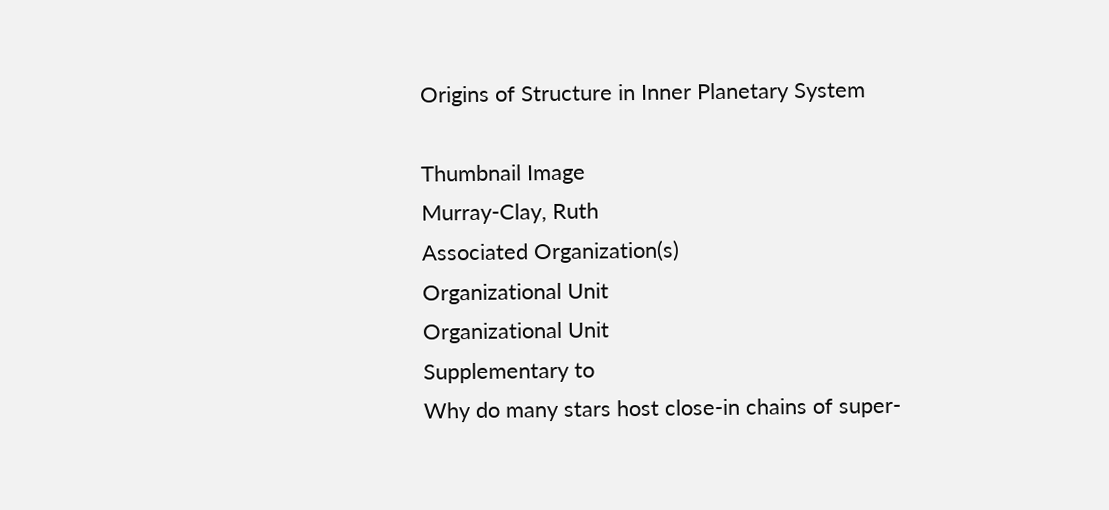Origins of Structure in Inner Planetary System

Thumbnail Image
Murray-Clay, Ruth
Associated Organization(s)
Organizational Unit
Organizational Unit
Supplementary to
Why do many stars host close-in chains of super-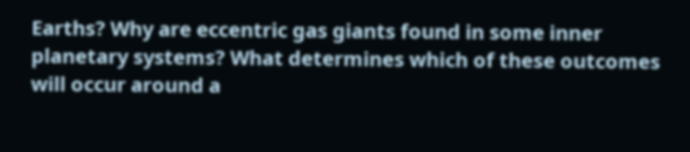Earths? Why are eccentric gas giants found in some inner planetary systems? What determines which of these outcomes will occur around a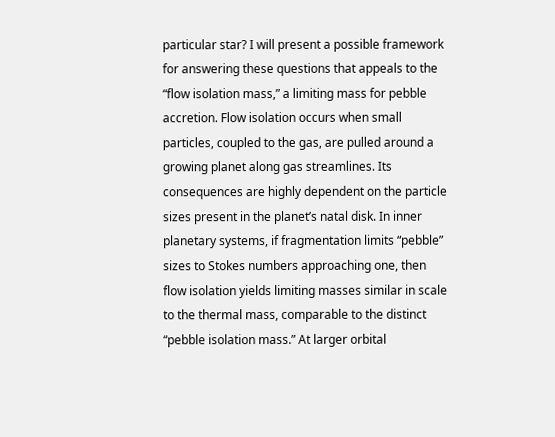particular star? I will present a possible framework for answering these questions that appeals to the “flow isolation mass,” a limiting mass for pebble accretion. Flow isolation occurs when small particles, coupled to the gas, are pulled around a growing planet along gas streamlines. Its consequences are highly dependent on the particle sizes present in the planet’s natal disk. In inner planetary systems, if fragmentation limits “pebble” sizes to Stokes numbers approaching one, then flow isolation yields limiting masses similar in scale to the thermal mass, comparable to the distinct “pebble isolation mass.” At larger orbital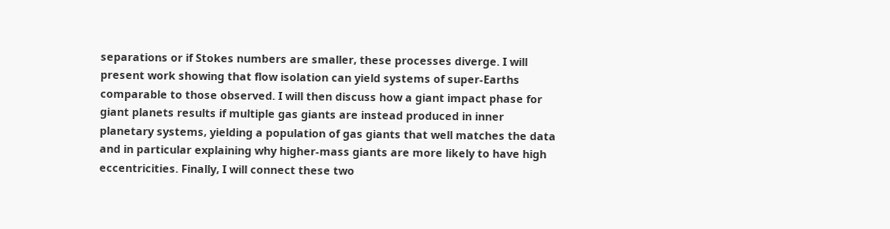separations or if Stokes numbers are smaller, these processes diverge. I will present work showing that flow isolation can yield systems of super-Earths comparable to those observed. I will then discuss how a giant impact phase for giant planets results if multiple gas giants are instead produced in inner planetary systems, yielding a population of gas giants that well matches the data and in particular explaining why higher-mass giants are more likely to have high eccentricities. Finally, I will connect these two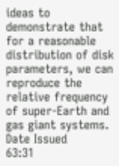ideas to demonstrate that for a reasonable distribution of disk parameters, we can reproduce the relative frequency of super-Earth and gas giant systems.
Date Issued
63:31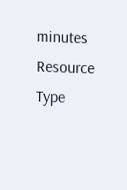minutes
Resource Type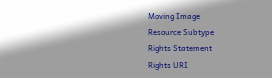Moving Image
Resource Subtype
Rights Statement
Rights URI